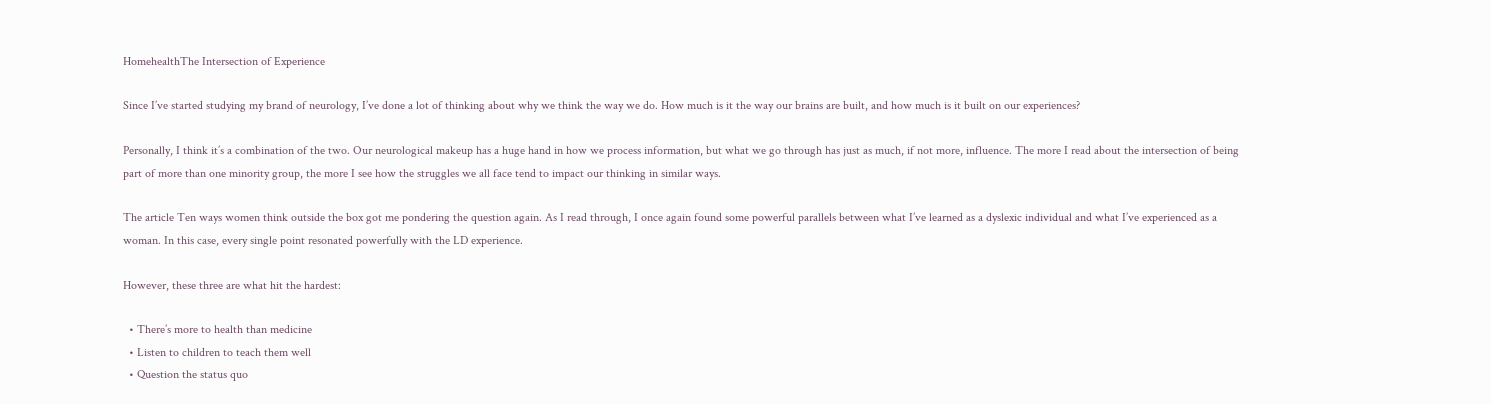HomehealthThe Intersection of Experience

Since I’ve started studying my brand of neurology, I’ve done a lot of thinking about why we think the way we do. How much is it the way our brains are built, and how much is it built on our experiences?

Personally, I think it’s a combination of the two. Our neurological makeup has a huge hand in how we process information, but what we go through has just as much, if not more, influence. The more I read about the intersection of being part of more than one minority group, the more I see how the struggles we all face tend to impact our thinking in similar ways.

The article Ten ways women think outside the box got me pondering the question again. As I read through, I once again found some powerful parallels between what I’ve learned as a dyslexic individual and what I’ve experienced as a woman. In this case, every single point resonated powerfully with the LD experience.

However, these three are what hit the hardest:

  • There’s more to health than medicine
  • Listen to children to teach them well
  • Question the status quo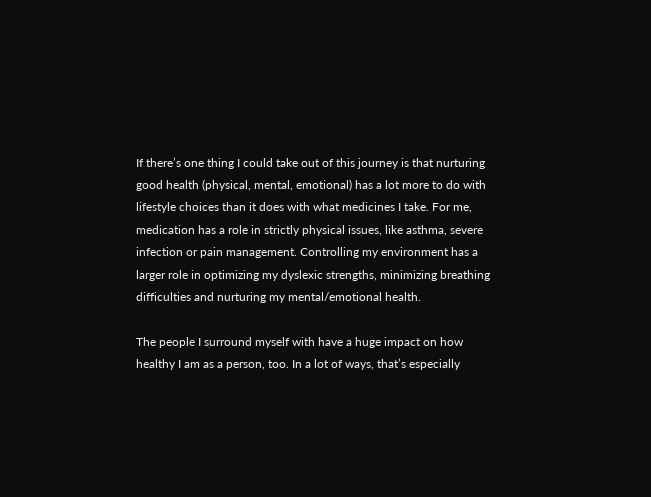If there’s one thing I could take out of this journey is that nurturing good health (physical, mental, emotional) has a lot more to do with lifestyle choices than it does with what medicines I take. For me, medication has a role in strictly physical issues, like asthma, severe infection or pain management. Controlling my environment has a larger role in optimizing my dyslexic strengths, minimizing breathing difficulties and nurturing my mental/emotional health.

The people I surround myself with have a huge impact on how healthy I am as a person, too. In a lot of ways, that’s especially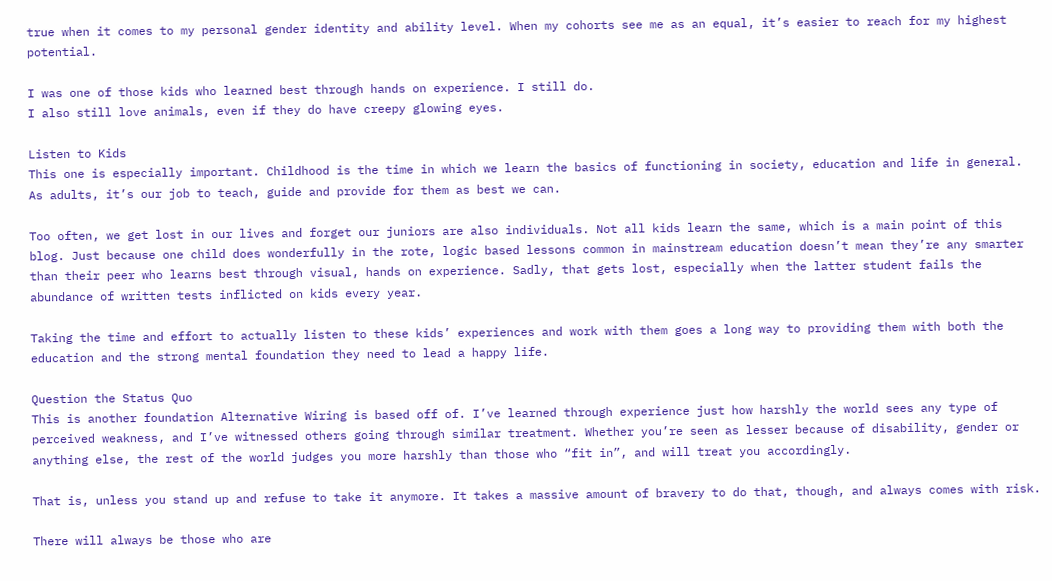true when it comes to my personal gender identity and ability level. When my cohorts see me as an equal, it’s easier to reach for my highest potential.

I was one of those kids who learned best through hands on experience. I still do.
I also still love animals, even if they do have creepy glowing eyes.

Listen to Kids
This one is especially important. Childhood is the time in which we learn the basics of functioning in society, education and life in general. As adults, it’s our job to teach, guide and provide for them as best we can.

Too often, we get lost in our lives and forget our juniors are also individuals. Not all kids learn the same, which is a main point of this blog. Just because one child does wonderfully in the rote, logic based lessons common in mainstream education doesn’t mean they’re any smarter than their peer who learns best through visual, hands on experience. Sadly, that gets lost, especially when the latter student fails the abundance of written tests inflicted on kids every year.

Taking the time and effort to actually listen to these kids’ experiences and work with them goes a long way to providing them with both the education and the strong mental foundation they need to lead a happy life.

Question the Status Quo
This is another foundation Alternative Wiring is based off of. I’ve learned through experience just how harshly the world sees any type of perceived weakness, and I’ve witnessed others going through similar treatment. Whether you’re seen as lesser because of disability, gender or anything else, the rest of the world judges you more harshly than those who “fit in”, and will treat you accordingly.

That is, unless you stand up and refuse to take it anymore. It takes a massive amount of bravery to do that, though, and always comes with risk.

There will always be those who are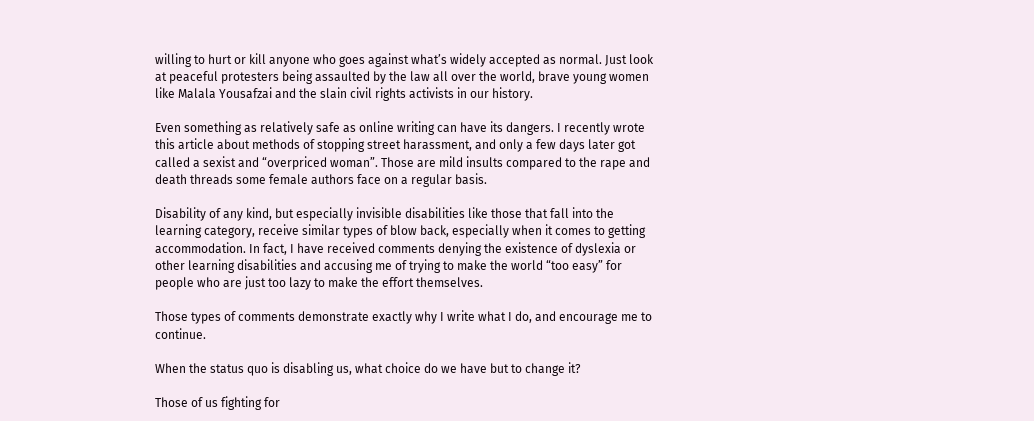willing to hurt or kill anyone who goes against what’s widely accepted as normal. Just look at peaceful protesters being assaulted by the law all over the world, brave young women like Malala Yousafzai and the slain civil rights activists in our history.

Even something as relatively safe as online writing can have its dangers. I recently wrote this article about methods of stopping street harassment, and only a few days later got called a sexist and “overpriced woman”. Those are mild insults compared to the rape and death threads some female authors face on a regular basis.

Disability of any kind, but especially invisible disabilities like those that fall into the learning category, receive similar types of blow back, especially when it comes to getting accommodation. In fact, I have received comments denying the existence of dyslexia or other learning disabilities and accusing me of trying to make the world “too easy” for people who are just too lazy to make the effort themselves.

Those types of comments demonstrate exactly why I write what I do, and encourage me to continue.

When the status quo is disabling us, what choice do we have but to change it?

Those of us fighting for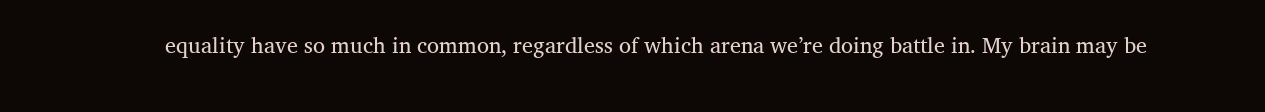equality have so much in common, regardless of which arena we’re doing battle in. My brain may be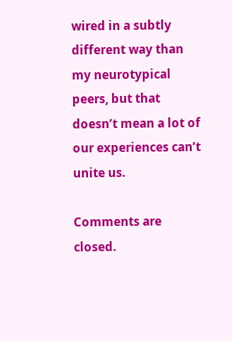wired in a subtly different way than my neurotypical peers, but that doesn’t mean a lot of our experiences can’t unite us.

Comments are closed.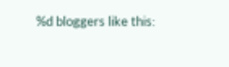%d bloggers like this: